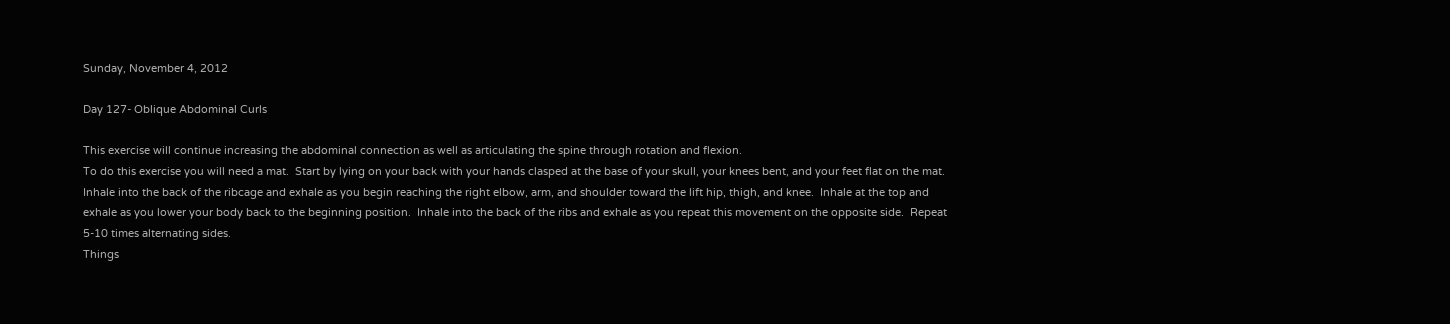Sunday, November 4, 2012

Day 127- Oblique Abdominal Curls

This exercise will continue increasing the abdominal connection as well as articulating the spine through rotation and flexion.
To do this exercise you will need a mat.  Start by lying on your back with your hands clasped at the base of your skull, your knees bent, and your feet flat on the mat.  Inhale into the back of the ribcage and exhale as you begin reaching the right elbow, arm, and shoulder toward the lift hip, thigh, and knee.  Inhale at the top and exhale as you lower your body back to the beginning position.  Inhale into the back of the ribs and exhale as you repeat this movement on the opposite side.  Repeat 5-10 times alternating sides.
Things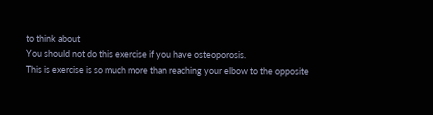to think about
You should not do this exercise if you have osteoporosis.
This is exercise is so much more than reaching your elbow to the opposite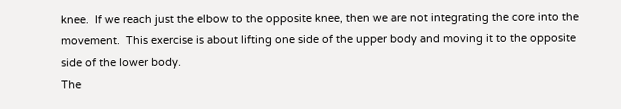knee.  If we reach just the elbow to the opposite knee, then we are not integrating the core into the movement.  This exercise is about lifting one side of the upper body and moving it to the opposite side of the lower body.
The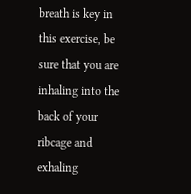breath is key in this exercise, be sure that you are inhaling into the back of your ribcage and exhaling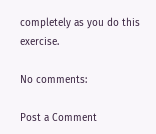completely as you do this exercise.

No comments:

Post a Comment